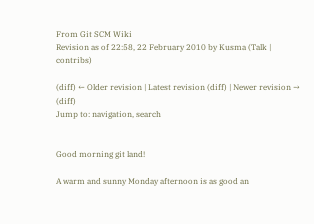From Git SCM Wiki
Revision as of 22:58, 22 February 2010 by Kusma (Talk | contribs)

(diff) ← Older revision | Latest revision (diff) | Newer revision → (diff)
Jump to: navigation, search


Good morning git land!

A warm and sunny Monday afternoon is as good an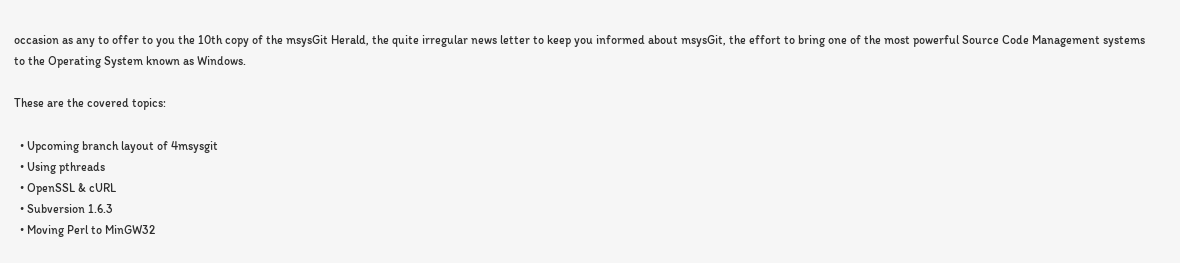occasion as any to offer to you the 10th copy of the msysGit Herald, the quite irregular news letter to keep you informed about msysGit, the effort to bring one of the most powerful Source Code Management systems to the Operating System known as Windows.

These are the covered topics:

  • Upcoming branch layout of 4msysgit
  • Using pthreads
  • OpenSSL & cURL
  • Subversion 1.6.3
  • Moving Perl to MinGW32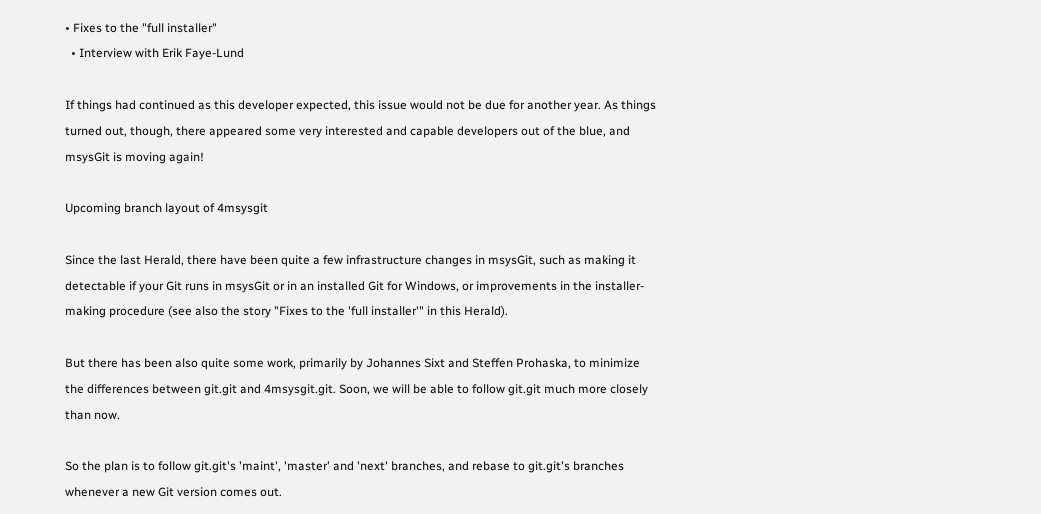• Fixes to the "full installer"
  • Interview with Erik Faye-Lund

If things had continued as this developer expected, this issue would not be due for another year. As things turned out, though, there appeared some very interested and capable developers out of the blue, and msysGit is moving again!

Upcoming branch layout of 4msysgit

Since the last Herald, there have been quite a few infrastructure changes in msysGit, such as making it detectable if your Git runs in msysGit or in an installed Git for Windows, or improvements in the installer-making procedure (see also the story "Fixes to the 'full installer'" in this Herald).

But there has been also quite some work, primarily by Johannes Sixt and Steffen Prohaska, to minimize the differences between git.git and 4msysgit.git. Soon, we will be able to follow git.git much more closely than now.

So the plan is to follow git.git's 'maint', 'master' and 'next' branches, and rebase to git.git's branches whenever a new Git version comes out.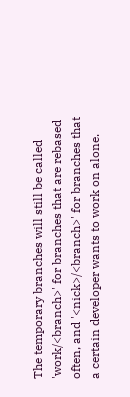The temporary branches will still be called 'work/<branch>' for branches that are rebased often, and '<nick>/<branch>' for branches that a certain developer wants to work on alone.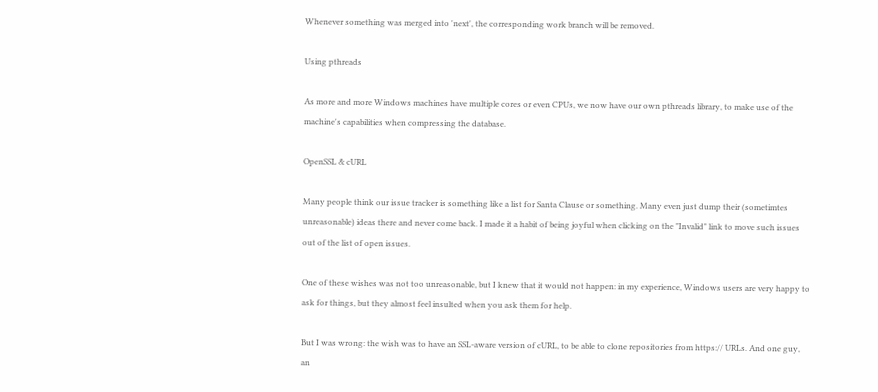Whenever something was merged into 'next', the corresponding work branch will be removed.

Using pthreads

As more and more Windows machines have multiple cores or even CPUs, we now have our own pthreads library, to make use of the machine's capabilities when compressing the database.

OpenSSL & cURL

Many people think our issue tracker is something like a list for Santa Clause or something. Many even just dump their (sometimtes unreasonable) ideas there and never come back. I made it a habit of being joyful when clicking on the "Invalid" link to move such issues out of the list of open issues.

One of these wishes was not too unreasonable, but I knew that it would not happen: in my experience, Windows users are very happy to ask for things, but they almost feel insulted when you ask them for help.

But I was wrong: the wish was to have an SSL-aware version of cURL, to be able to clone repositories from https:// URLs. And one guy, an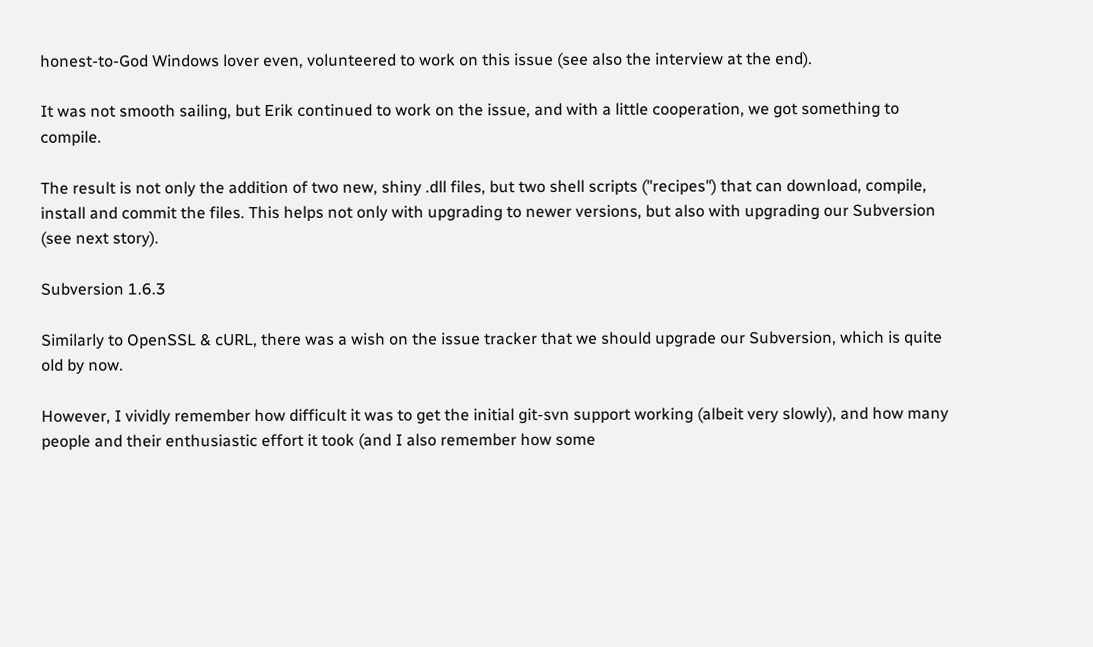honest-to-God Windows lover even, volunteered to work on this issue (see also the interview at the end).

It was not smooth sailing, but Erik continued to work on the issue, and with a little cooperation, we got something to compile.

The result is not only the addition of two new, shiny .dll files, but two shell scripts ("recipes") that can download, compile, install and commit the files. This helps not only with upgrading to newer versions, but also with upgrading our Subversion (see next story).

Subversion 1.6.3

Similarly to OpenSSL & cURL, there was a wish on the issue tracker that we should upgrade our Subversion, which is quite old by now.

However, I vividly remember how difficult it was to get the initial git-svn support working (albeit very slowly), and how many people and their enthusiastic effort it took (and I also remember how some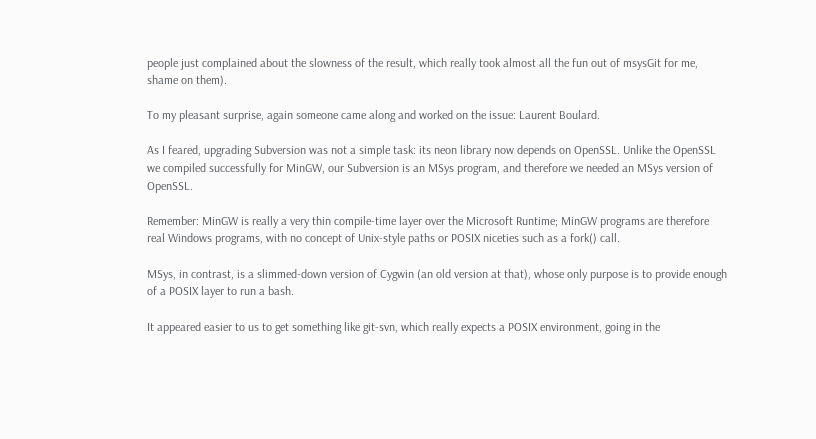people just complained about the slowness of the result, which really took almost all the fun out of msysGit for me, shame on them).

To my pleasant surprise, again someone came along and worked on the issue: Laurent Boulard.

As I feared, upgrading Subversion was not a simple task: its neon library now depends on OpenSSL. Unlike the OpenSSL we compiled successfully for MinGW, our Subversion is an MSys program, and therefore we needed an MSys version of OpenSSL.

Remember: MinGW is really a very thin compile-time layer over the Microsoft Runtime; MinGW programs are therefore real Windows programs, with no concept of Unix-style paths or POSIX niceties such as a fork() call.

MSys, in contrast, is a slimmed-down version of Cygwin (an old version at that), whose only purpose is to provide enough of a POSIX layer to run a bash.

It appeared easier to us to get something like git-svn, which really expects a POSIX environment, going in the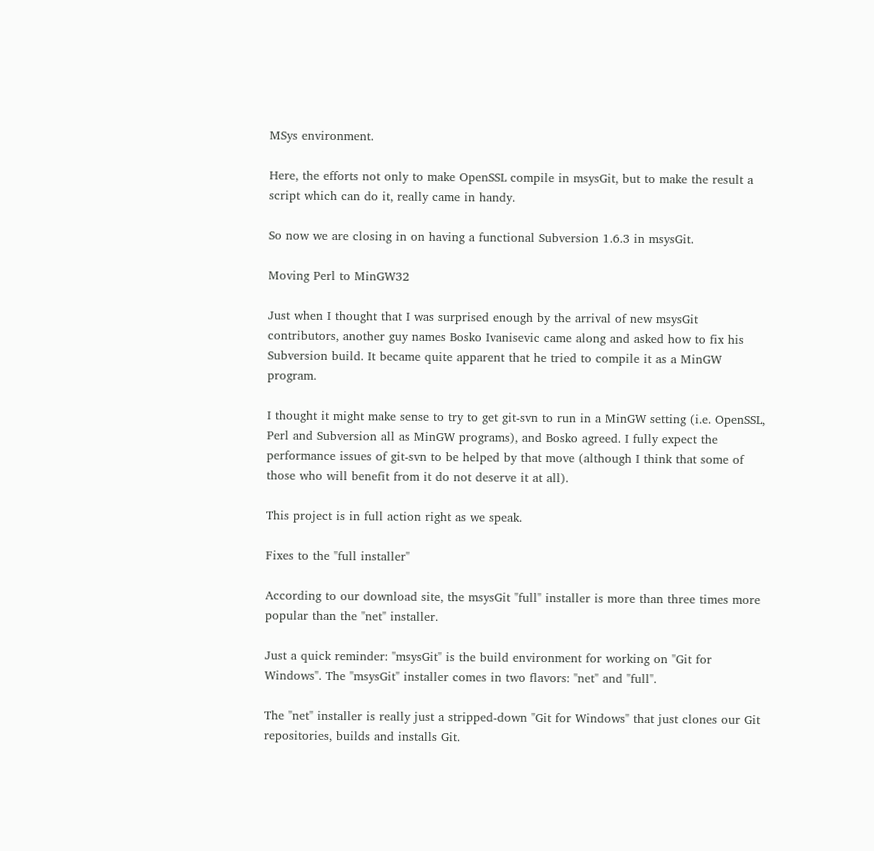MSys environment.

Here, the efforts not only to make OpenSSL compile in msysGit, but to make the result a script which can do it, really came in handy.

So now we are closing in on having a functional Subversion 1.6.3 in msysGit.

Moving Perl to MinGW32

Just when I thought that I was surprised enough by the arrival of new msysGit contributors, another guy names Bosko Ivanisevic came along and asked how to fix his Subversion build. It became quite apparent that he tried to compile it as a MinGW program.

I thought it might make sense to try to get git-svn to run in a MinGW setting (i.e. OpenSSL, Perl and Subversion all as MinGW programs), and Bosko agreed. I fully expect the performance issues of git-svn to be helped by that move (although I think that some of those who will benefit from it do not deserve it at all).

This project is in full action right as we speak.

Fixes to the "full installer"

According to our download site, the msysGit "full" installer is more than three times more popular than the "net" installer.

Just a quick reminder: "msysGit" is the build environment for working on "Git for Windows". The "msysGit" installer comes in two flavors: "net" and "full".

The "net" installer is really just a stripped-down "Git for Windows" that just clones our Git repositories, builds and installs Git.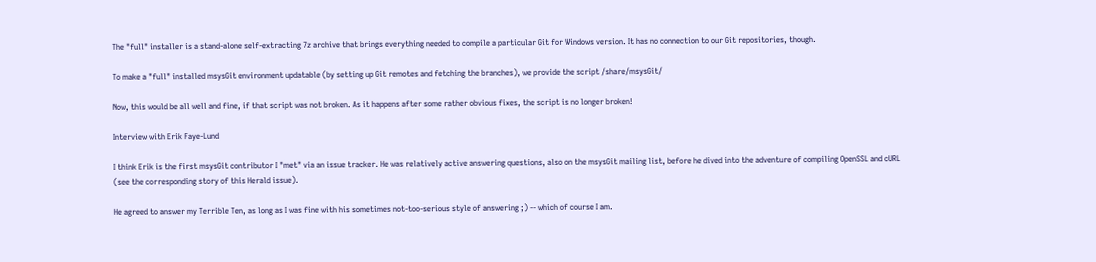The "full" installer is a stand-alone self-extracting 7z archive that brings everything needed to compile a particular Git for Windows version. It has no connection to our Git repositories, though.

To make a "full" installed msysGit environment updatable (by setting up Git remotes and fetching the branches), we provide the script /share/msysGit/

Now, this would be all well and fine, if that script was not broken. As it happens after some rather obvious fixes, the script is no longer broken!

Interview with Erik Faye-Lund

I think Erik is the first msysGit contributor I "met" via an issue tracker. He was relatively active answering questions, also on the msysGit mailing list, before he dived into the adventure of compiling OpenSSL and cURL (see the corresponding story of this Herald issue).

He agreed to answer my Terrible Ten, as long as I was fine with his sometimes not-too-serious style of answering ;) -- which of course I am.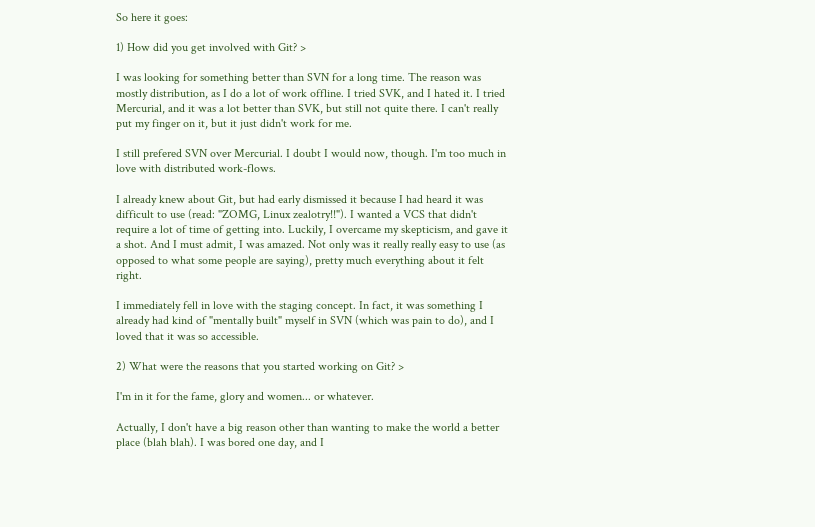So here it goes:

1) How did you get involved with Git? >

I was looking for something better than SVN for a long time. The reason was mostly distribution, as I do a lot of work offline. I tried SVK, and I hated it. I tried Mercurial, and it was a lot better than SVK, but still not quite there. I can't really put my finger on it, but it just didn't work for me.

I still prefered SVN over Mercurial. I doubt I would now, though. I'm too much in love with distributed work-flows.

I already knew about Git, but had early dismissed it because I had heard it was difficult to use (read: "ZOMG, Linux zealotry!!"). I wanted a VCS that didn't require a lot of time of getting into. Luckily, I overcame my skepticism, and gave it a shot. And I must admit, I was amazed. Not only was it really really easy to use (as opposed to what some people are saying), pretty much everything about it felt right.

I immediately fell in love with the staging concept. In fact, it was something I already had kind of "mentally built" myself in SVN (which was pain to do), and I loved that it was so accessible.

2) What were the reasons that you started working on Git? >

I'm in it for the fame, glory and women... or whatever.

Actually, I don't have a big reason other than wanting to make the world a better place (blah blah). I was bored one day, and I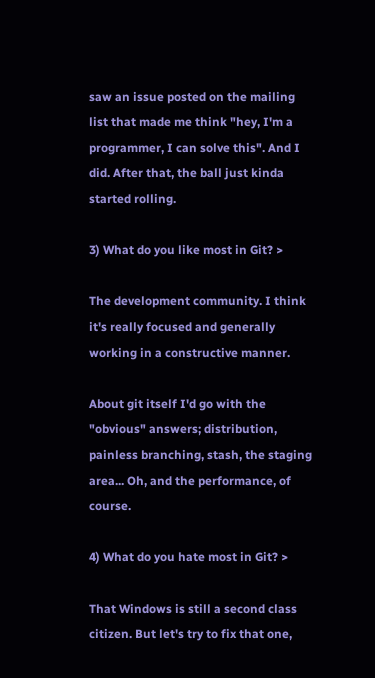saw an issue posted on the mailing list that made me think "hey, I'm a programmer, I can solve this". And I did. After that, the ball just kinda started rolling.

3) What do you like most in Git? >

The development community. I think it's really focused and generally working in a constructive manner.

About git itself I'd go with the "obvious" answers; distribution, painless branching, stash, the staging area... Oh, and the performance, of course.

4) What do you hate most in Git? >

That Windows is still a second class citizen. But let's try to fix that one,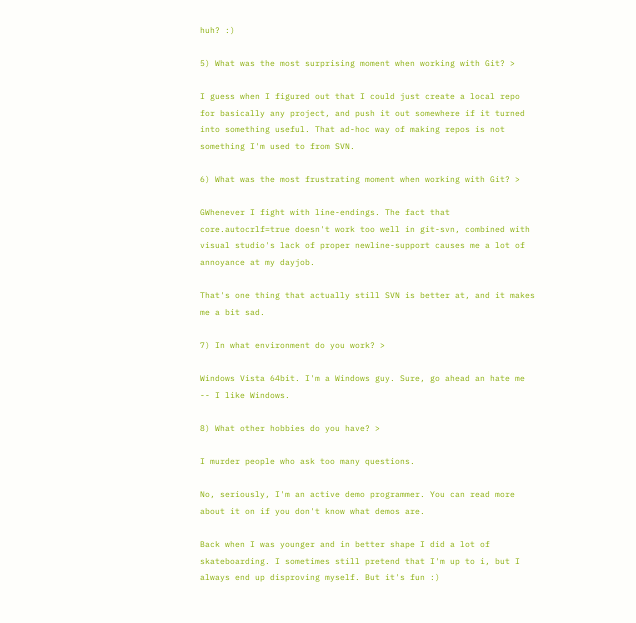huh? :)

5) What was the most surprising moment when working with Git? >

I guess when I figured out that I could just create a local repo for basically any project, and push it out somewhere if it turned into something useful. That ad-hoc way of making repos is not something I'm used to from SVN.

6) What was the most frustrating moment when working with Git? >

GWhenever I fight with line-endings. The fact that core.autocrlf=true doesn't work too well in git-svn, combined with visual studio's lack of proper newline-support causes me a lot of annoyance at my dayjob.

That's one thing that actually still SVN is better at, and it makes me a bit sad.

7) In what environment do you work? >

Windows Vista 64bit. I'm a Windows guy. Sure, go ahead an hate me -- I like Windows.

8) What other hobbies do you have? >

I murder people who ask too many questions.

No, seriously, I'm an active demo programmer. You can read more about it on if you don't know what demos are.

Back when I was younger and in better shape I did a lot of skateboarding. I sometimes still pretend that I'm up to i, but I always end up disproving myself. But it's fun :)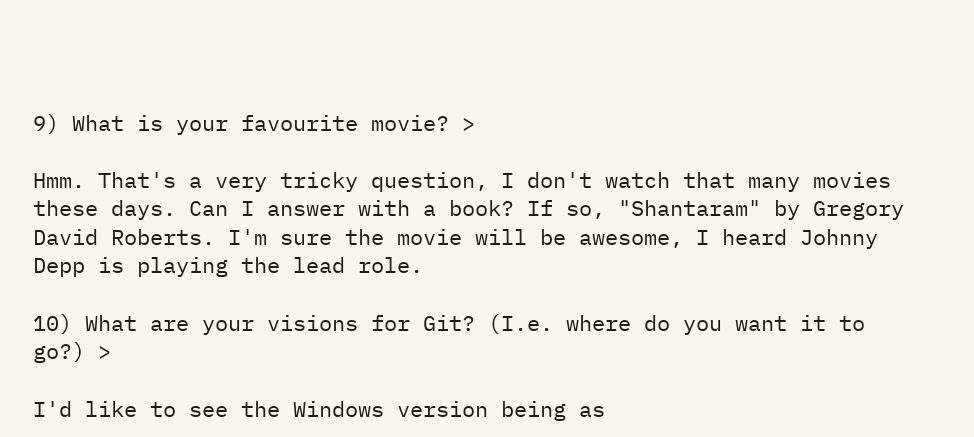9) What is your favourite movie? >

Hmm. That's a very tricky question, I don't watch that many movies these days. Can I answer with a book? If so, "Shantaram" by Gregory David Roberts. I'm sure the movie will be awesome, I heard Johnny Depp is playing the lead role.

10) What are your visions for Git? (I.e. where do you want it to go?) >

I'd like to see the Windows version being as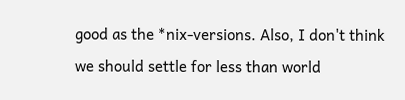good as the *nix-versions. Also, I don't think we should settle for less than world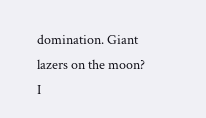domination. Giant lazers on the moon? I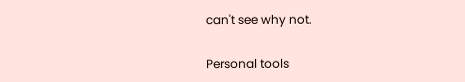can't see why not.

Personal tools